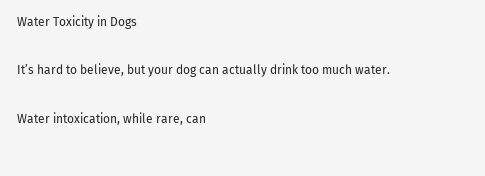Water Toxicity in Dogs

It’s hard to believe, but your dog can actually drink too much water.

Water intoxication, while rare, can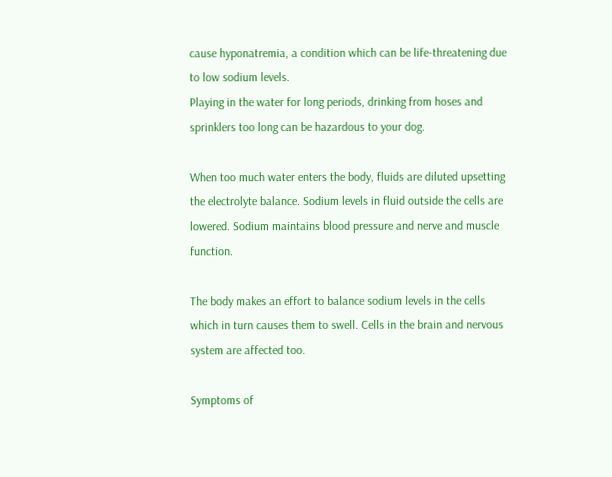cause hyponatremia, a condition which can be life-threatening due to low sodium levels.
Playing in the water for long periods, drinking from hoses and sprinklers too long can be hazardous to your dog.

When too much water enters the body, fluids are diluted upsetting the electrolyte balance. Sodium levels in fluid outside the cells are lowered. Sodium maintains blood pressure and nerve and muscle function.

The body makes an effort to balance sodium levels in the cells which in turn causes them to swell. Cells in the brain and nervous system are affected too.

Symptoms of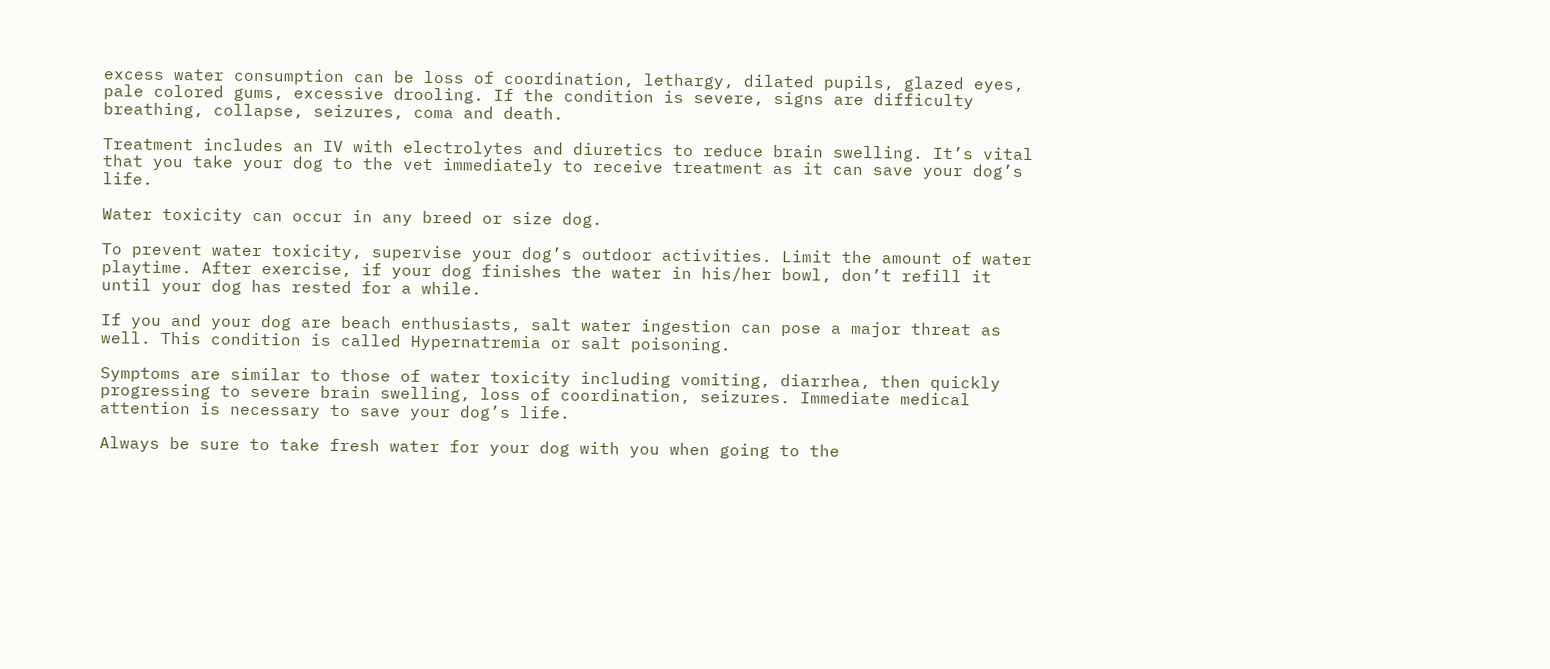excess water consumption can be loss of coordination, lethargy, dilated pupils, glazed eyes, pale colored gums, excessive drooling. If the condition is severe, signs are difficulty breathing, collapse, seizures, coma and death.

Treatment includes an IV with electrolytes and diuretics to reduce brain swelling. It’s vital that you take your dog to the vet immediately to receive treatment as it can save your dog’s life.

Water toxicity can occur in any breed or size dog.

To prevent water toxicity, supervise your dog’s outdoor activities. Limit the amount of water playtime. After exercise, if your dog finishes the water in his/her bowl, don’t refill it until your dog has rested for a while.

If you and your dog are beach enthusiasts, salt water ingestion can pose a major threat as well. This condition is called Hypernatremia or salt poisoning.

Symptoms are similar to those of water toxicity including vomiting, diarrhea, then quickly progressing to severe brain swelling, loss of coordination, seizures. Immediate medical attention is necessary to save your dog’s life.

Always be sure to take fresh water for your dog with you when going to the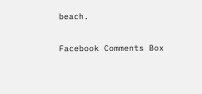beach.

Facebook Comments Box